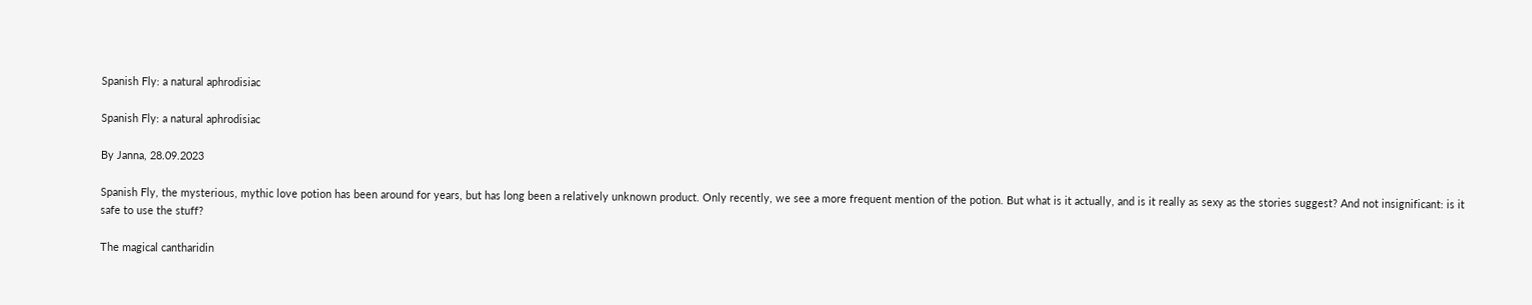Spanish Fly: a natural aphrodisiac

Spanish Fly: a natural aphrodisiac

By Janna, 28.09.2023

Spanish Fly, the mysterious, mythic love potion has been around for years, but has long been a relatively unknown product. Only recently, we see a more frequent mention of the potion. But what is it actually, and is it really as sexy as the stories suggest? And not insignificant: is it safe to use the stuff?

The magical cantharidin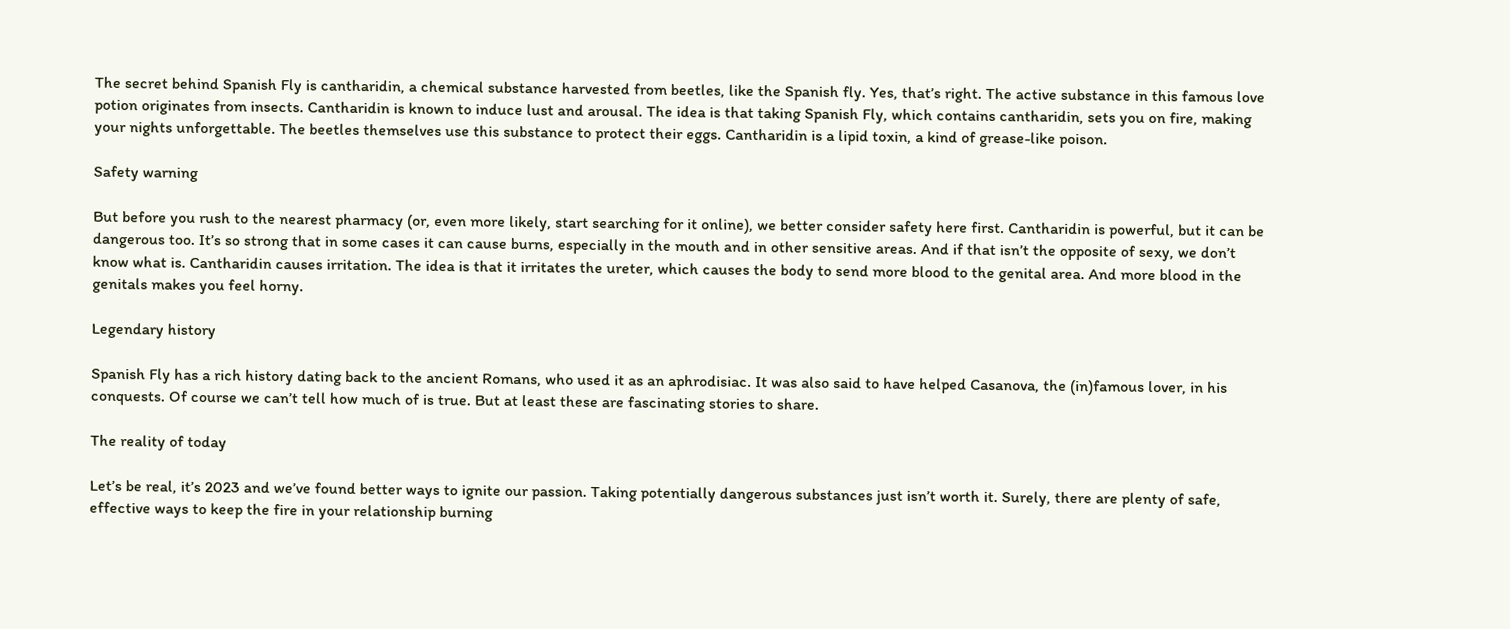The secret behind Spanish Fly is cantharidin, a chemical substance harvested from beetles, like the Spanish fly. Yes, that’s right. The active substance in this famous love potion originates from insects. Cantharidin is known to induce lust and arousal. The idea is that taking Spanish Fly, which contains cantharidin, sets you on fire, making your nights unforgettable. The beetles themselves use this substance to protect their eggs. Cantharidin is a lipid toxin, a kind of grease-like poison.

Safety warning

But before you rush to the nearest pharmacy (or, even more likely, start searching for it online), we better consider safety here first. Cantharidin is powerful, but it can be dangerous too. It’s so strong that in some cases it can cause burns, especially in the mouth and in other sensitive areas. And if that isn’t the opposite of sexy, we don’t know what is. Cantharidin causes irritation. The idea is that it irritates the ureter, which causes the body to send more blood to the genital area. And more blood in the genitals makes you feel horny.

Legendary history

Spanish Fly has a rich history dating back to the ancient Romans, who used it as an aphrodisiac. It was also said to have helped Casanova, the (in)famous lover, in his conquests. Of course we can’t tell how much of is true. But at least these are fascinating stories to share.

The reality of today

Let’s be real, it’s 2023 and we’ve found better ways to ignite our passion. Taking potentially dangerous substances just isn’t worth it. Surely, there are plenty of safe, effective ways to keep the fire in your relationship burning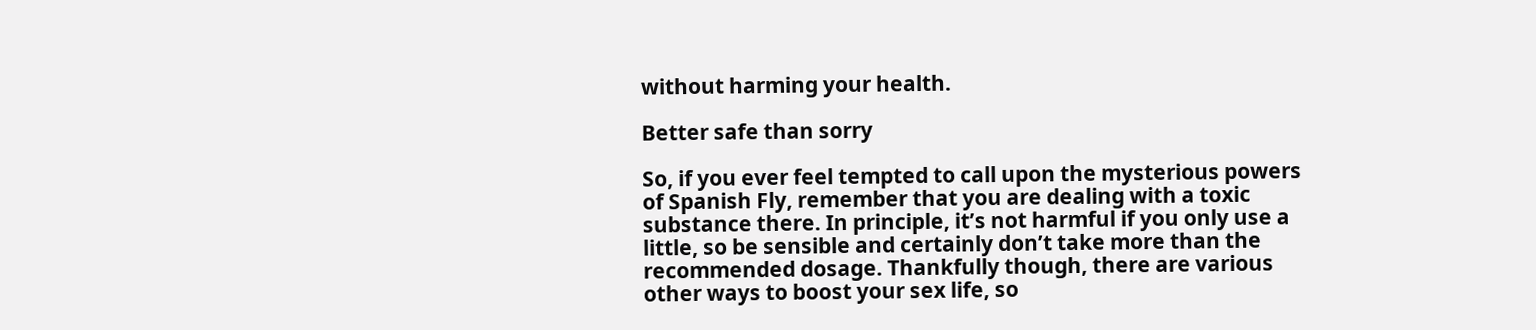without harming your health.

Better safe than sorry

So, if you ever feel tempted to call upon the mysterious powers of Spanish Fly, remember that you are dealing with a toxic substance there. In principle, it’s not harmful if you only use a little, so be sensible and certainly don’t take more than the recommended dosage. Thankfully though, there are various other ways to boost your sex life, so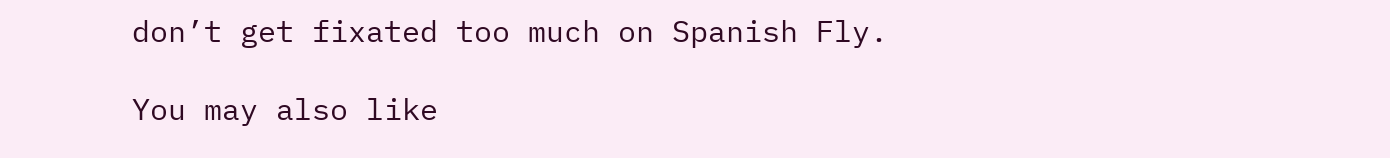don’t get fixated too much on Spanish Fly.

You may also like